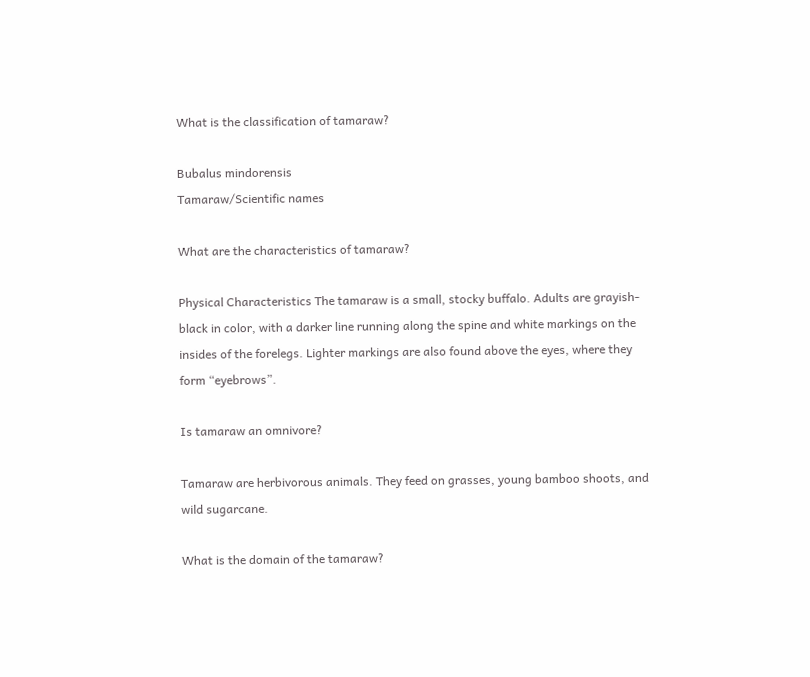What is the classification of tamaraw?

Bubalus mindorensis
Tamaraw/Scientific names

What are the characteristics of tamaraw?

Physical Characteristics The tamaraw is a small, stocky buffalo. Adults are grayish-black in color, with a darker line running along the spine and white markings on the insides of the forelegs. Lighter markings are also found above the eyes, where they form “eyebrows”.

Is tamaraw an omnivore?

Tamaraw are herbivorous animals. They feed on grasses, young bamboo shoots, and wild sugarcane.

What is the domain of the tamaraw?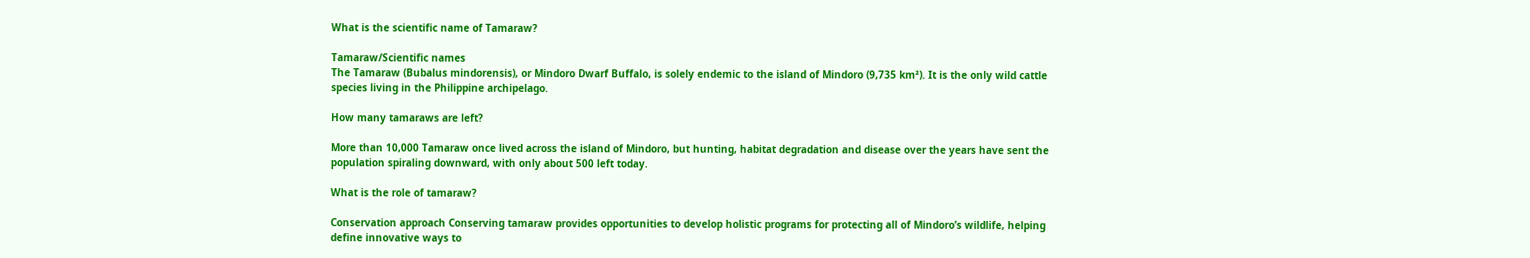What is the scientific name of Tamaraw?

Tamaraw/Scientific names
The Tamaraw (Bubalus mindorensis), or Mindoro Dwarf Buffalo, is solely endemic to the island of Mindoro (9,735 km²). It is the only wild cattle species living in the Philippine archipelago.

How many tamaraws are left?

More than 10,000 Tamaraw once lived across the island of Mindoro, but hunting, habitat degradation and disease over the years have sent the population spiraling downward, with only about 500 left today.

What is the role of tamaraw?

Conservation approach Conserving tamaraw provides opportunities to develop holistic programs for protecting all of Mindoro’s wildlife, helping define innovative ways to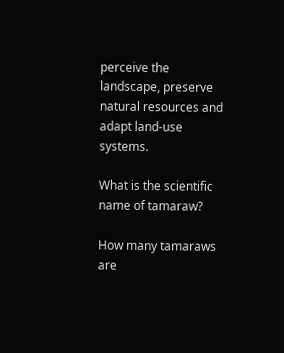perceive the landscape, preserve natural resources and adapt land-use systems.

What is the scientific name of tamaraw?

How many tamaraws are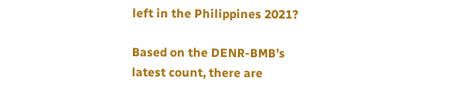left in the Philippines 2021?

Based on the DENR-BMB’s latest count, there are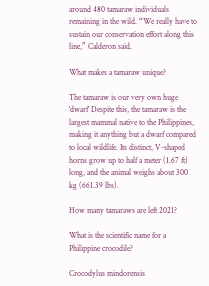around 480 tamaraw individuals remaining in the wild. “We really have to sustain our conservation effort along this line,” Calderon said.

What makes a tamaraw unique?

The tamaraw is our very own huge ‘dwarf’ Despite this, the tamaraw is the largest mammal native to the Philippines, making it anything but a dwarf compared to local wildlife. Its distinct, V-shaped horns grow up to half a meter (1.67 ft) long, and the animal weighs about 300 kg (661.39 lbs).

How many tamaraws are left 2021?

What is the scientific name for a Philippine crocodile?

Crocodylus mindorensis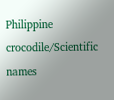Philippine crocodile/Scientific names